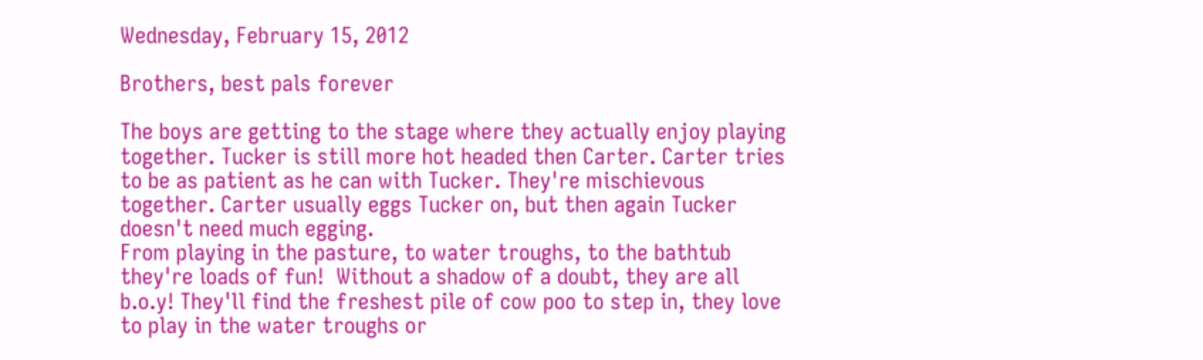Wednesday, February 15, 2012

Brothers, best pals forever

The boys are getting to the stage where they actually enjoy playing together. Tucker is still more hot headed then Carter. Carter tries to be as patient as he can with Tucker. They're mischievous together. Carter usually eggs Tucker on, but then again Tucker doesn't need much egging.
From playing in the pasture, to water troughs, to the bathtub they're loads of fun!  Without a shadow of a doubt, they are all b.o.y! They'll find the freshest pile of cow poo to step in, they love to play in the water troughs or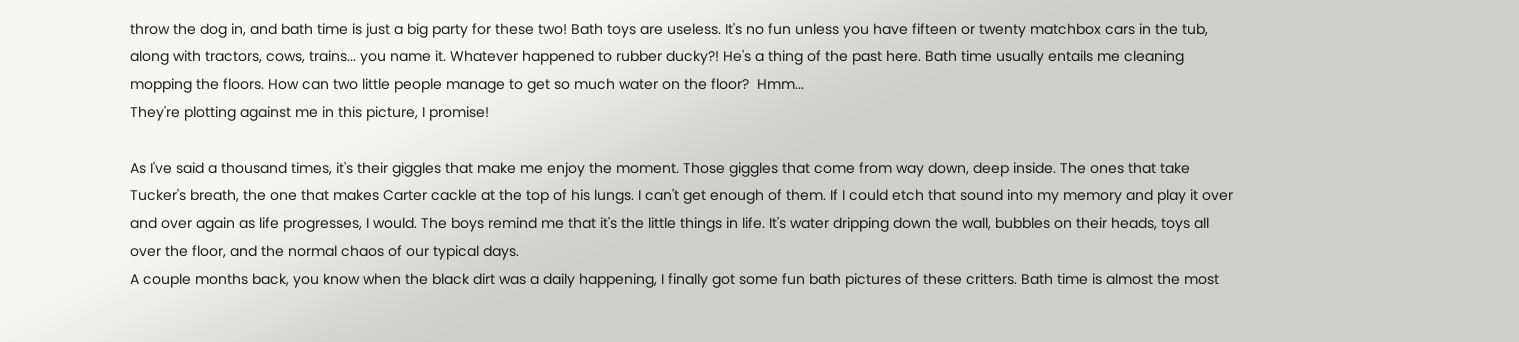throw the dog in, and bath time is just a big party for these two! Bath toys are useless. It's no fun unless you have fifteen or twenty matchbox cars in the tub, along with tractors, cows, trains... you name it. Whatever happened to rubber ducky?! He's a thing of the past here. Bath time usually entails me cleaning mopping the floors. How can two little people manage to get so much water on the floor?  Hmm...
They're plotting against me in this picture, I promise!

As I've said a thousand times, it's their giggles that make me enjoy the moment. Those giggles that come from way down, deep inside. The ones that take Tucker's breath, the one that makes Carter cackle at the top of his lungs. I can't get enough of them. If I could etch that sound into my memory and play it over and over again as life progresses, I would. The boys remind me that it's the little things in life. It's water dripping down the wall, bubbles on their heads, toys all over the floor, and the normal chaos of our typical days.
A couple months back, you know when the black dirt was a daily happening, I finally got some fun bath pictures of these critters. Bath time is almost the most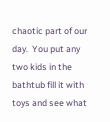chaotic part of our day.  You put any two kids in the bathtub fill it with toys and see what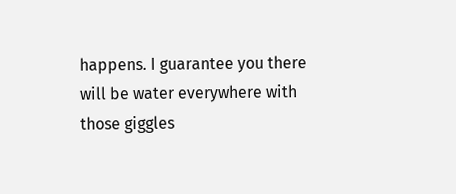happens. I guarantee you there will be water everywhere with those giggles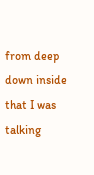from deep down inside that I was talking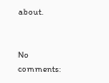about.


No comments: